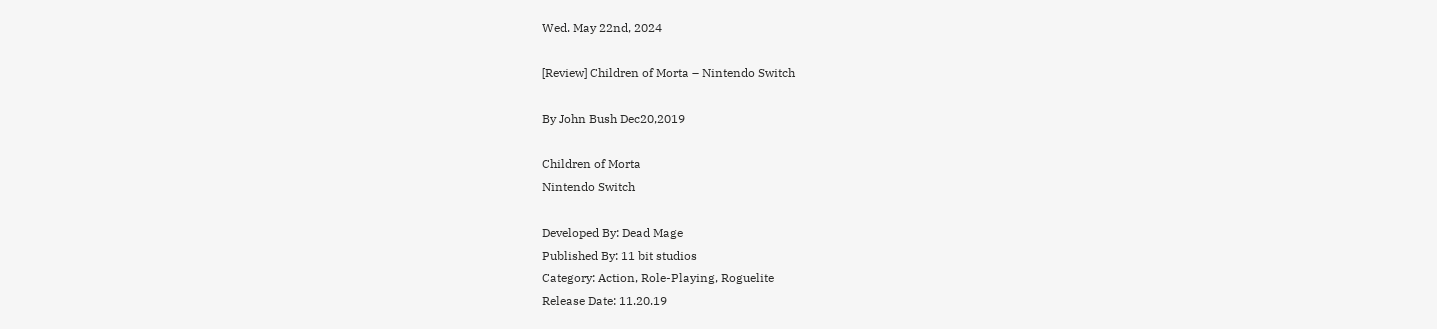Wed. May 22nd, 2024

[Review] Children of Morta – Nintendo Switch

By John Bush Dec20,2019

Children of Morta
Nintendo Switch

Developed By: Dead Mage
Published By: 11 bit studios
Category: Action, Role-Playing, Roguelite
Release Date: 11.20.19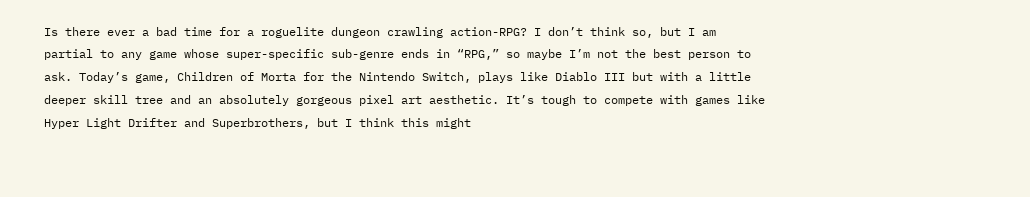Is there ever a bad time for a roguelite dungeon crawling action-RPG? I don’t think so, but I am partial to any game whose super-specific sub-genre ends in “RPG,” so maybe I’m not the best person to ask. Today’s game, Children of Morta for the Nintendo Switch, plays like Diablo III but with a little deeper skill tree and an absolutely gorgeous pixel art aesthetic. It’s tough to compete with games like Hyper Light Drifter and Superbrothers, but I think this might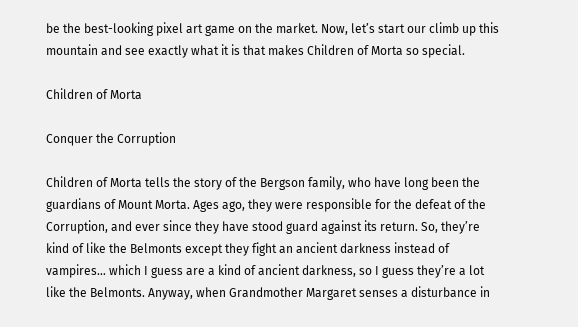be the best-looking pixel art game on the market. Now, let’s start our climb up this mountain and see exactly what it is that makes Children of Morta so special.

Children of Morta

Conquer the Corruption

Children of Morta tells the story of the Bergson family, who have long been the guardians of Mount Morta. Ages ago, they were responsible for the defeat of the Corruption, and ever since they have stood guard against its return. So, they’re kind of like the Belmonts except they fight an ancient darkness instead of vampires… which I guess are a kind of ancient darkness, so I guess they’re a lot like the Belmonts. Anyway, when Grandmother Margaret senses a disturbance in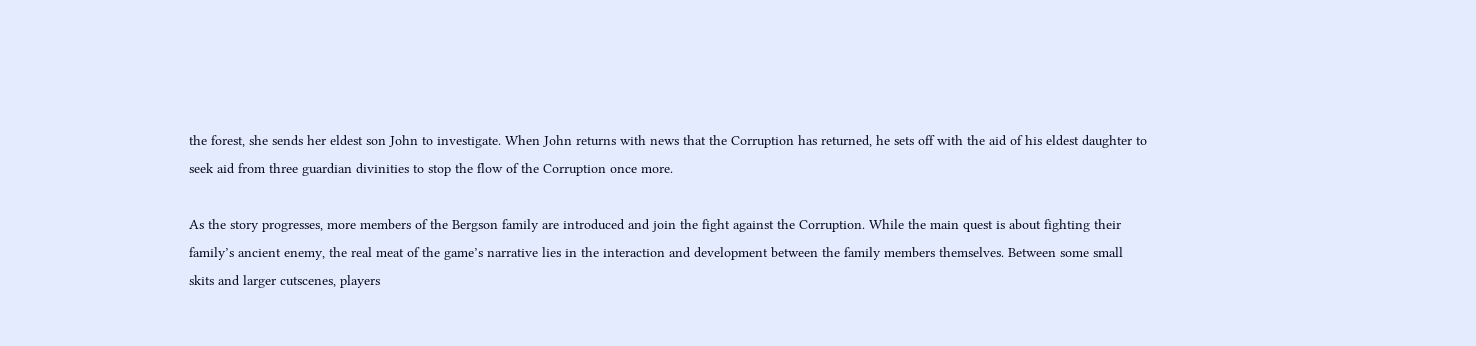the forest, she sends her eldest son John to investigate. When John returns with news that the Corruption has returned, he sets off with the aid of his eldest daughter to seek aid from three guardian divinities to stop the flow of the Corruption once more.

As the story progresses, more members of the Bergson family are introduced and join the fight against the Corruption. While the main quest is about fighting their family’s ancient enemy, the real meat of the game’s narrative lies in the interaction and development between the family members themselves. Between some small skits and larger cutscenes, players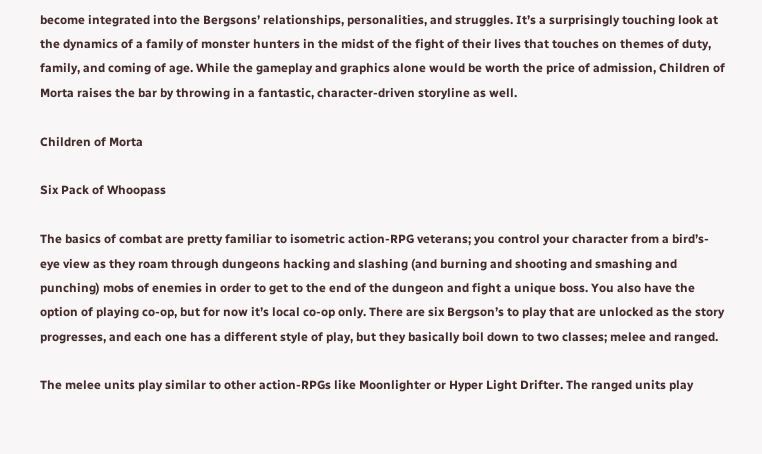become integrated into the Bergsons’ relationships, personalities, and struggles. It’s a surprisingly touching look at the dynamics of a family of monster hunters in the midst of the fight of their lives that touches on themes of duty, family, and coming of age. While the gameplay and graphics alone would be worth the price of admission, Children of Morta raises the bar by throwing in a fantastic, character-driven storyline as well.

Children of Morta

Six Pack of Whoopass

The basics of combat are pretty familiar to isometric action-RPG veterans; you control your character from a bird’s-eye view as they roam through dungeons hacking and slashing (and burning and shooting and smashing and punching) mobs of enemies in order to get to the end of the dungeon and fight a unique boss. You also have the option of playing co-op, but for now it’s local co-op only. There are six Bergson’s to play that are unlocked as the story progresses, and each one has a different style of play, but they basically boil down to two classes; melee and ranged.

The melee units play similar to other action-RPGs like Moonlighter or Hyper Light Drifter. The ranged units play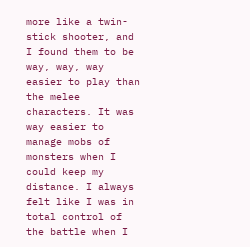more like a twin-stick shooter, and I found them to be way, way, way easier to play than the melee characters. It was way easier to manage mobs of monsters when I could keep my distance. I always felt like I was in total control of the battle when I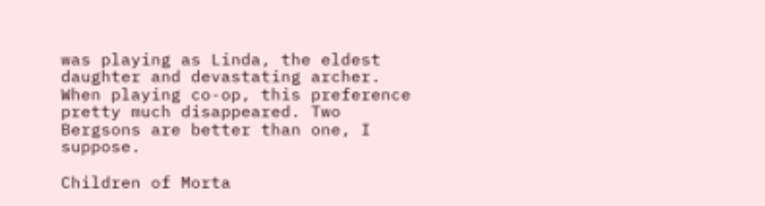was playing as Linda, the eldest daughter and devastating archer. When playing co-op, this preference pretty much disappeared. Two Bergsons are better than one, I suppose.

Children of Morta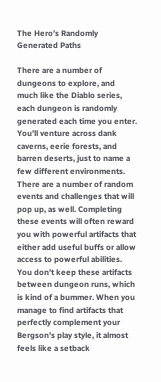The Hero’s Randomly Generated Paths

There are a number of dungeons to explore, and much like the Diablo series, each dungeon is randomly generated each time you enter. You’ll venture across dank caverns, eerie forests, and barren deserts, just to name a few different environments. There are a number of random events and challenges that will pop up, as well. Completing these events will often reward you with powerful artifacts that either add useful buffs or allow access to powerful abilities. You don’t keep these artifacts between dungeon runs, which is kind of a bummer. When you manage to find artifacts that perfectly complement your Bergson’s play style, it almost feels like a setback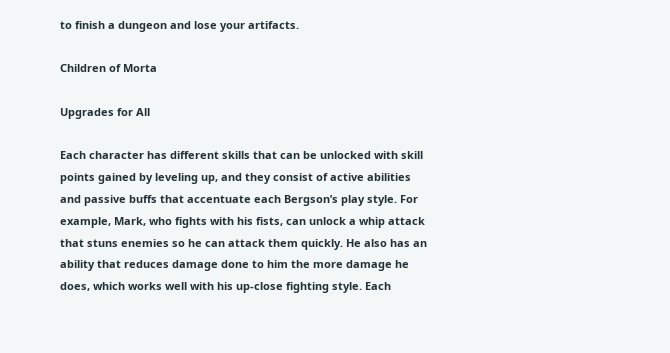to finish a dungeon and lose your artifacts.

Children of Morta

Upgrades for All

Each character has different skills that can be unlocked with skill points gained by leveling up, and they consist of active abilities and passive buffs that accentuate each Bergson’s play style. For example, Mark, who fights with his fists, can unlock a whip attack that stuns enemies so he can attack them quickly. He also has an ability that reduces damage done to him the more damage he does, which works well with his up-close fighting style. Each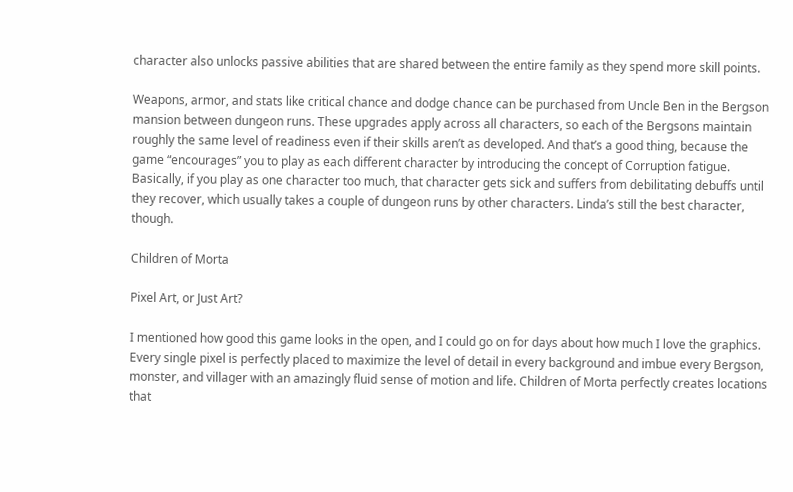character also unlocks passive abilities that are shared between the entire family as they spend more skill points.

Weapons, armor, and stats like critical chance and dodge chance can be purchased from Uncle Ben in the Bergson mansion between dungeon runs. These upgrades apply across all characters, so each of the Bergsons maintain roughly the same level of readiness even if their skills aren’t as developed. And that’s a good thing, because the game “encourages” you to play as each different character by introducing the concept of Corruption fatigue. Basically, if you play as one character too much, that character gets sick and suffers from debilitating debuffs until they recover, which usually takes a couple of dungeon runs by other characters. Linda’s still the best character, though.

Children of Morta

Pixel Art, or Just Art?

I mentioned how good this game looks in the open, and I could go on for days about how much I love the graphics. Every single pixel is perfectly placed to maximize the level of detail in every background and imbue every Bergson, monster, and villager with an amazingly fluid sense of motion and life. Children of Morta perfectly creates locations that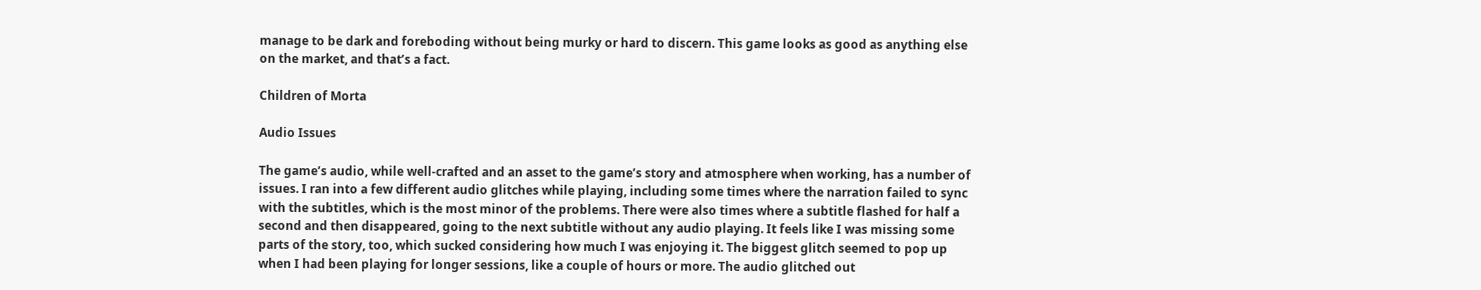manage to be dark and foreboding without being murky or hard to discern. This game looks as good as anything else on the market, and that’s a fact.

Children of Morta

Audio Issues

The game’s audio, while well-crafted and an asset to the game’s story and atmosphere when working, has a number of issues. I ran into a few different audio glitches while playing, including some times where the narration failed to sync with the subtitles, which is the most minor of the problems. There were also times where a subtitle flashed for half a second and then disappeared, going to the next subtitle without any audio playing. It feels like I was missing some parts of the story, too, which sucked considering how much I was enjoying it. The biggest glitch seemed to pop up when I had been playing for longer sessions, like a couple of hours or more. The audio glitched out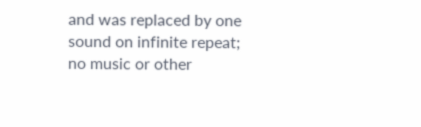and was replaced by one sound on infinite repeat; no music or other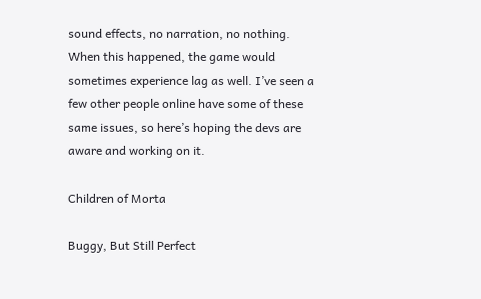sound effects, no narration, no nothing. When this happened, the game would sometimes experience lag as well. I’ve seen a few other people online have some of these same issues, so here’s hoping the devs are aware and working on it.

Children of Morta

Buggy, But Still Perfect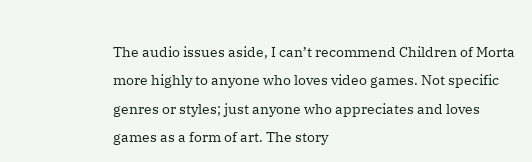The audio issues aside, I can’t recommend Children of Morta more highly to anyone who loves video games. Not specific genres or styles; just anyone who appreciates and loves games as a form of art. The story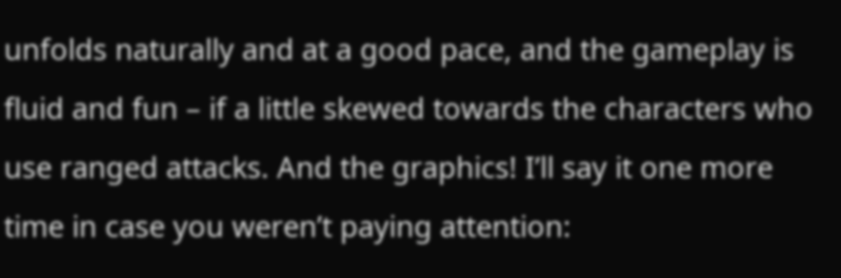unfolds naturally and at a good pace, and the gameplay is fluid and fun – if a little skewed towards the characters who use ranged attacks. And the graphics! I’ll say it one more time in case you weren’t paying attention: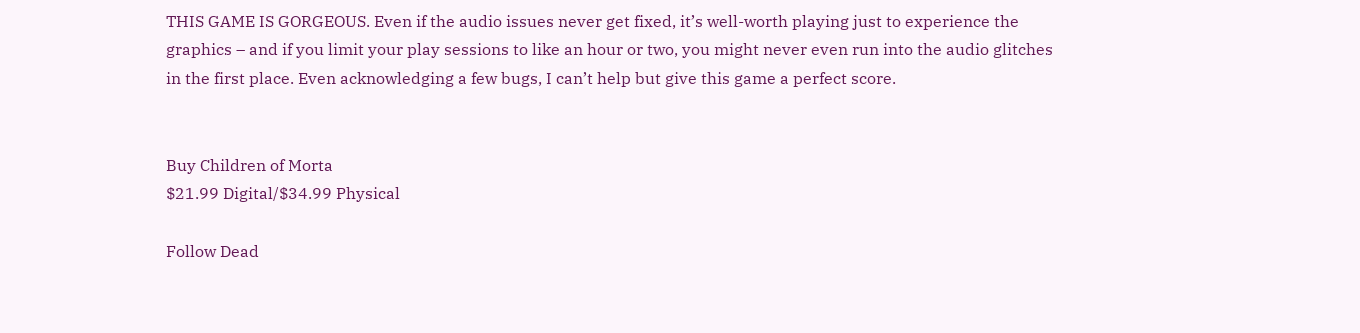THIS GAME IS GORGEOUS. Even if the audio issues never get fixed, it’s well-worth playing just to experience the graphics – and if you limit your play sessions to like an hour or two, you might never even run into the audio glitches in the first place. Even acknowledging a few bugs, I can’t help but give this game a perfect score.


Buy Children of Morta
$21.99 Digital/$34.99 Physical

Follow Dead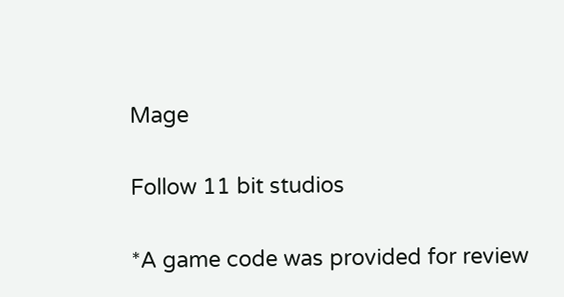Mage


Follow 11 bit studios


*A game code was provided for review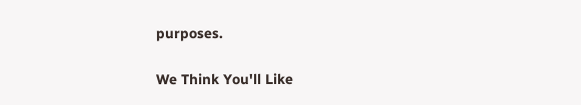purposes.

We Think You'll Like